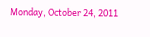Monday, October 24, 2011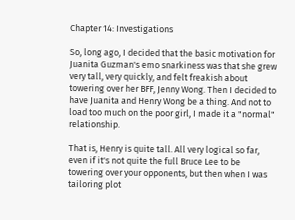Chapter 14: Investigations

So, long ago, I decided that the basic motivation for Juanita Guzman's emo snarkiness was that she grew very tall, very quickly, and felt freakish about towering over her BFF, Jenny Wong. Then I decided to have Juanita and Henry Wong be a thing. And not to load too much on the poor girl, I made it a "normal" relationship.

That is, Henry is quite tall. All very logical so far, even if it's not quite the full Bruce Lee to be towering over your opponents, but then when I was tailoring plot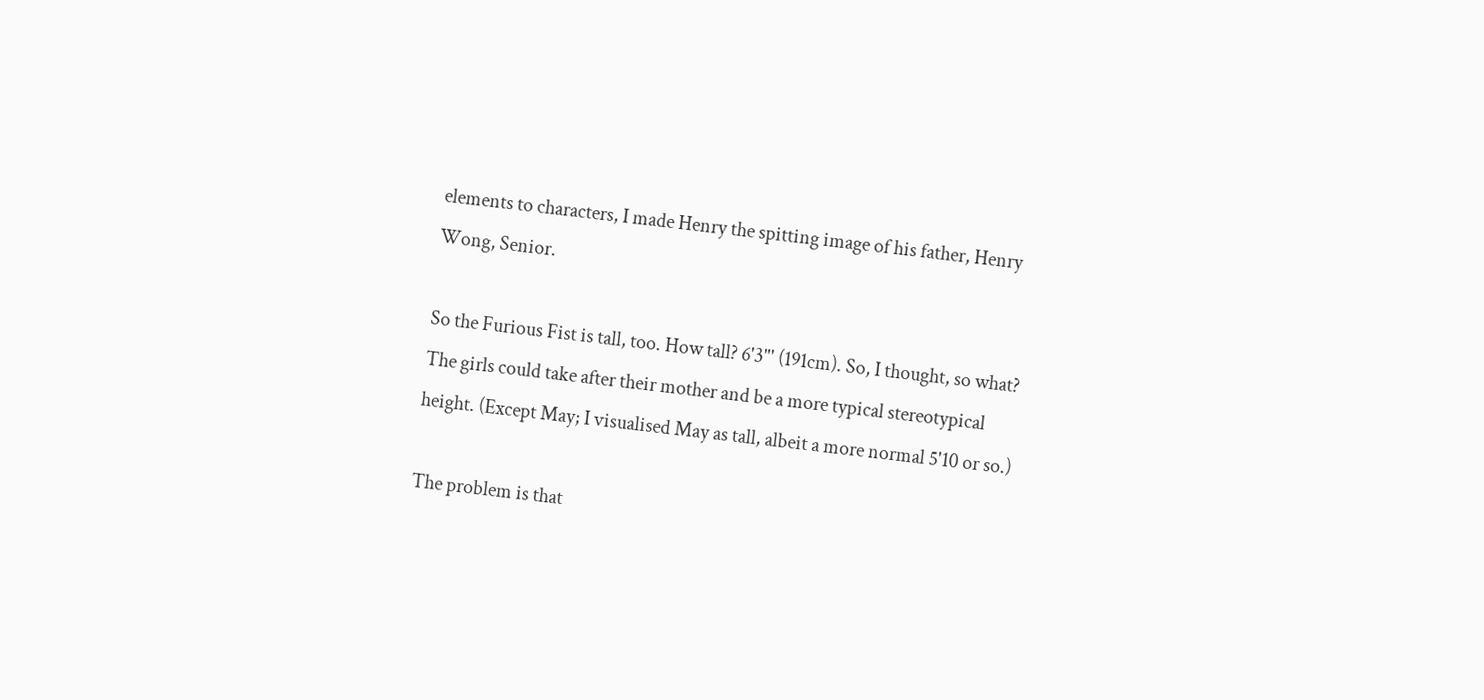elements to characters, I made Henry the spitting image of his father, Henry Wong, Senior.

So the Furious Fist is tall, too. How tall? 6'3"' (191cm). So, I thought, so what? The girls could take after their mother and be a more typical stereotypical height. (Except May; I visualised May as tall, albeit a more normal 5'10 or so.)

The problem is that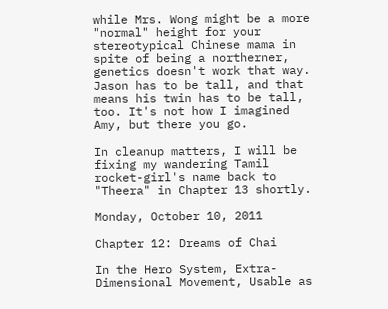while Mrs. Wong might be a more "normal" height for your stereotypical Chinese mama in spite of being a northerner, genetics doesn't work that way. Jason has to be tall, and that means his twin has to be tall, too. It's not how I imagined Amy, but there you go.

In cleanup matters, I will be fixing my wandering Tamil rocket-girl's name back to "Theera" in Chapter 13 shortly.

Monday, October 10, 2011

Chapter 12: Dreams of Chai

In the Hero System, Extra-Dimensional Movement, Usable as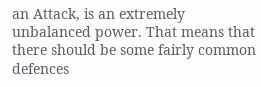an Attack, is an extremely unbalanced power. That means that there should be some fairly common defences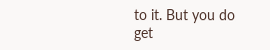to it. But you do get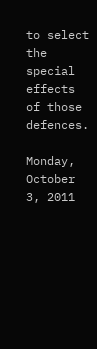to select the special effects of those defences.

Monday, October 3, 2011